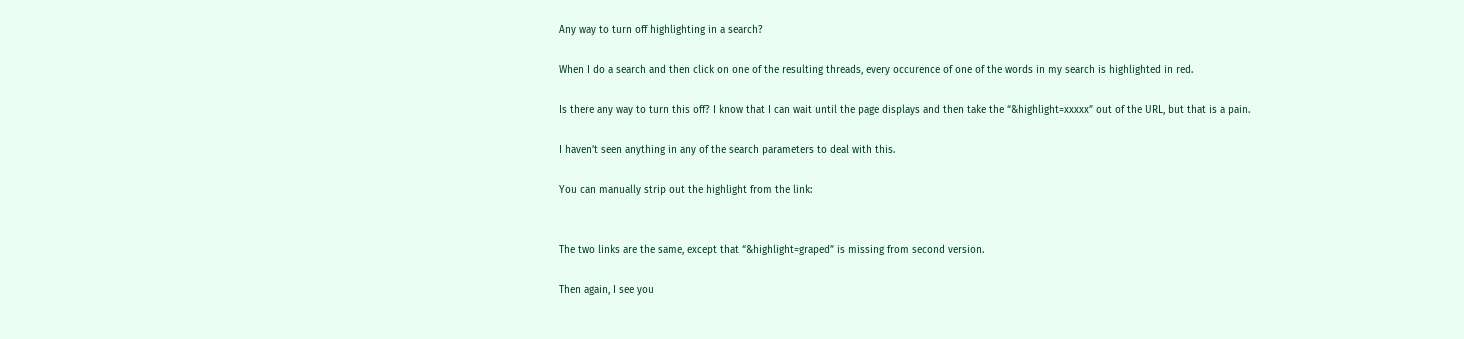Any way to turn off highlighting in a search?

When I do a search and then click on one of the resulting threads, every occurence of one of the words in my search is highlighted in red.

Is there any way to turn this off? I know that I can wait until the page displays and then take the “&highlight=xxxxx” out of the URL, but that is a pain.

I haven’t seen anything in any of the search parameters to deal with this.

You can manually strip out the highlight from the link:


The two links are the same, except that “&highlight=graped” is missing from second version.

Then again, I see you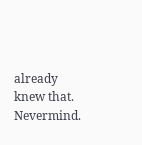already knew that. Nevermind.